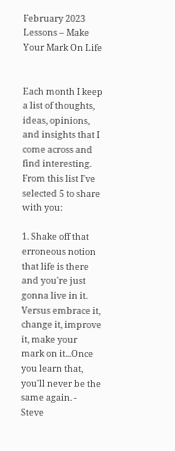February 2023 Lessons – Make Your Mark On Life


Each month I keep a list of thoughts, ideas, opinions, and insights that I come across and find interesting. From this list I've selected 5 to share with you:

1. Shake off that erroneous notion that life is there and you're just gonna live in it. Versus embrace it, change it, improve it, make your mark on it...Once you learn that, you'll never be the same again. - Steve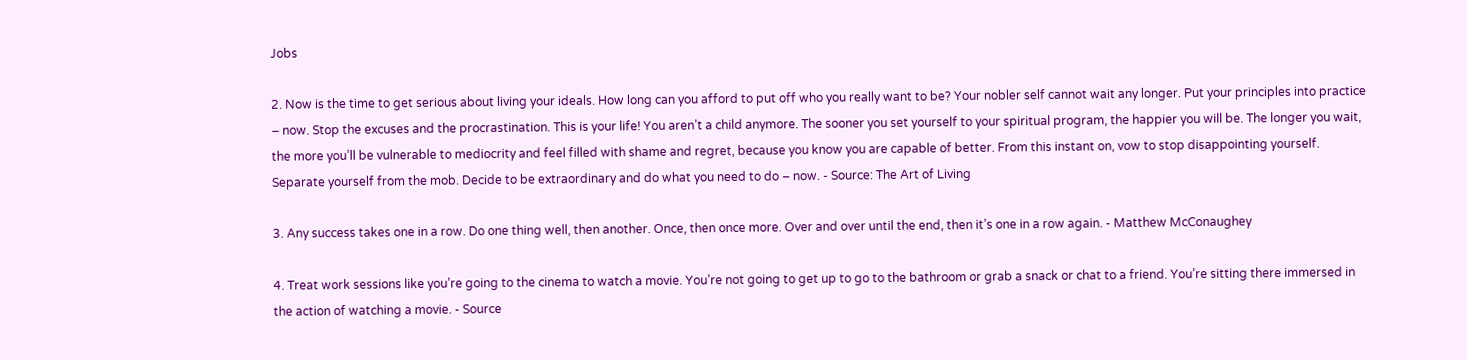Jobs

2. Now is the time to get serious about living your ideals. How long can you afford to put off who you really want to be? Your nobler self cannot wait any longer. Put your principles into practice – now. Stop the excuses and the procrastination. This is your life! You aren’t a child anymore. The sooner you set yourself to your spiritual program, the happier you will be. The longer you wait, the more you’ll be vulnerable to mediocrity and feel filled with shame and regret, because you know you are capable of better. From this instant on, vow to stop disappointing yourself. Separate yourself from the mob. Decide to be extraordinary and do what you need to do – now. - Source: The Art of Living

3. Any success takes one in a row. Do one thing well, then another. Once, then once more. Over and over until the end, then it’s one in a row again. - Matthew McConaughey

4. Treat work sessions like you’re going to the cinema to watch a movie. You’re not going to get up to go to the bathroom or grab a snack or chat to a friend. You’re sitting there immersed in the action of watching a movie. - Source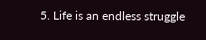5. Life is an endless struggle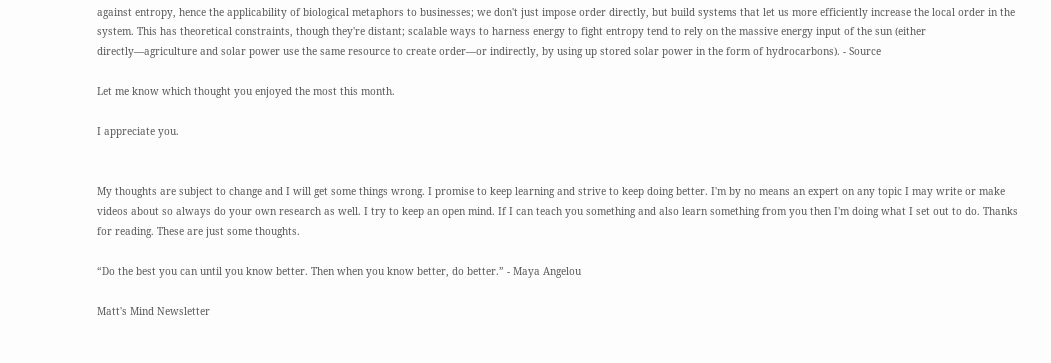against entropy, hence the applicability of biological metaphors to businesses; we don't just impose order directly, but build systems that let us more efficiently increase the local order in the system. This has theoretical constraints, though they're distant; scalable ways to harness energy to fight entropy tend to rely on the massive energy input of the sun (either directly—agriculture and solar power use the same resource to create order—or indirectly, by using up stored solar power in the form of hydrocarbons). - Source

Let me know which thought you enjoyed the most this month.

I appreciate you.


My thoughts are subject to change and I will get some things wrong. I promise to keep learning and strive to keep doing better. I'm by no means an expert on any topic I may write or make videos about so always do your own research as well. I try to keep an open mind. If I can teach you something and also learn something from you then I'm doing what I set out to do. Thanks for reading. These are just some thoughts.

“Do the best you can until you know better. Then when you know better, do better.” - Maya Angelou

Matt's Mind Newsletter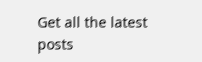Get all the latest posts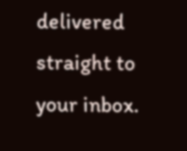delivered straight to your inbox.